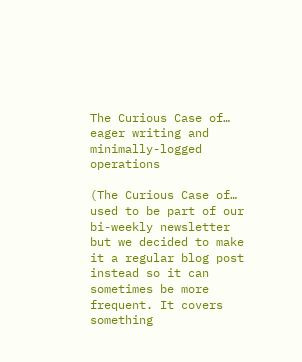The Curious Case of… eager writing and minimally-logged operations

(The Curious Case of… used to be part of our bi-weekly newsletter but we decided to make it a regular blog post instead so it can sometimes be more frequent. It covers something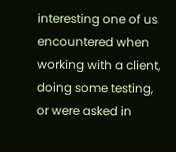interesting one of us encountered when working with a client, doing some testing, or were asked in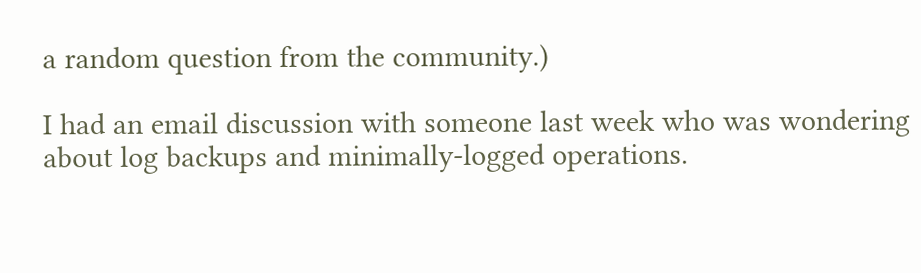a random question from the community.)

I had an email discussion with someone last week who was wondering about log backups and minimally-logged operations.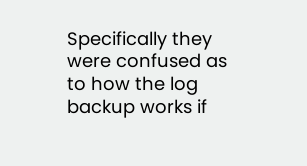Specifically they were confused as to how the log backup works if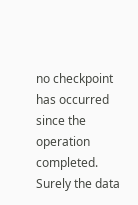no checkpoint has occurred since the operation completed. Surely the data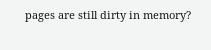pages are still dirty in memory?